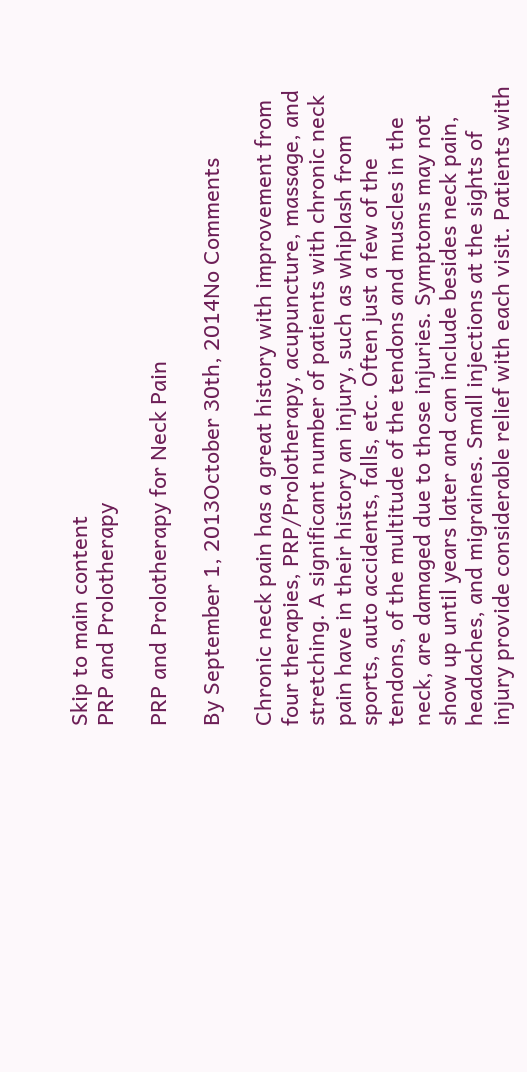Skip to main content
PRP and Prolotherapy

PRP and Prolotherapy for Neck Pain

By September 1, 2013October 30th, 2014No Comments

Chronic neck pain has a great history with improvement from four therapies, PRP/Prolotherapy, acupuncture, massage, and stretching. A significant number of patients with chronic neck pain have in their history an injury, such as whiplash from sports, auto accidents, falls, etc. Often just a few of the tendons, of the multitude of the tendons and muscles in the neck, are damaged due to those injuries. Symptoms may not show up until years later and can include besides neck pain, headaches, and migraines. Small injections at the sights of injury provide considerable relief with each visit. Patients with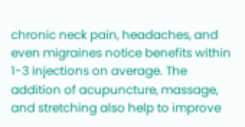chronic neck pain, headaches, and even migraines notice benefits within 1-3 injections on average. The addition of acupuncture, massage, and stretching also help to improve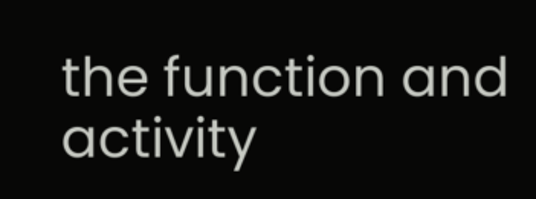the function and activity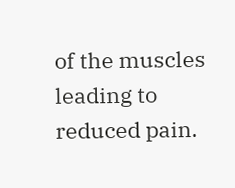of the muscles leading to reduced pain.